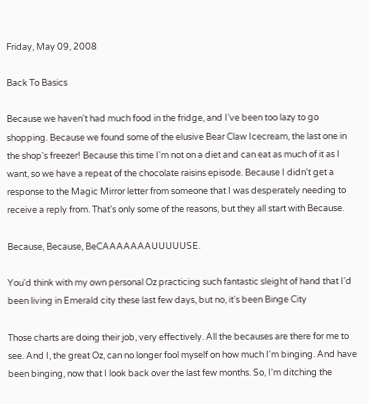Friday, May 09, 2008

Back To Basics

Because we haven't had much food in the fridge, and I've been too lazy to go shopping. Because we found some of the elusive Bear Claw Icecream, the last one in the shop's freezer! Because this time I'm not on a diet and can eat as much of it as I want, so we have a repeat of the chocolate raisins episode. Because I didn't get a response to the Magic Mirror letter from someone that I was desperately needing to receive a reply from. That's only some of the reasons, but they all start with Because.

Because, Because, BeCAAAAAAAUUUUUSE.

You'd think with my own personal Oz practicing such fantastic sleight of hand that I'd been living in Emerald city these last few days, but no, it's been Binge City

Those charts are doing their job, very effectively. All the becauses are there for me to see. And I, the great Oz, can no longer fool myself on how much I'm binging. And have been binging, now that I look back over the last few months. So, I'm ditching the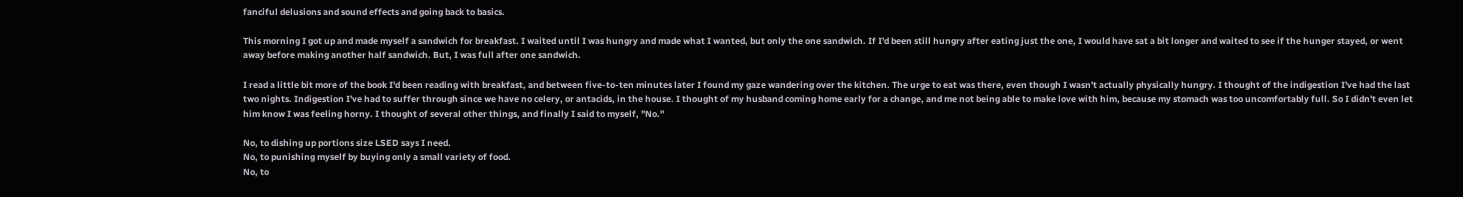fanciful delusions and sound effects and going back to basics.

This morning I got up and made myself a sandwich for breakfast. I waited until I was hungry and made what I wanted, but only the one sandwich. If I'd been still hungry after eating just the one, I would have sat a bit longer and waited to see if the hunger stayed, or went away before making another half sandwich. But, I was full after one sandwich.

I read a little bit more of the book I'd been reading with breakfast, and between five-to-ten minutes later I found my gaze wandering over the kitchen. The urge to eat was there, even though I wasn't actually physically hungry. I thought of the indigestion I've had the last two nights. Indigestion I've had to suffer through since we have no celery, or antacids, in the house. I thought of my husband coming home early for a change, and me not being able to make love with him, because my stomach was too uncomfortably full. So I didn't even let him know I was feeling horny. I thought of several other things, and finally I said to myself, "No."

No, to dishing up portions size LSED says I need.
No, to punishing myself by buying only a small variety of food.
No, to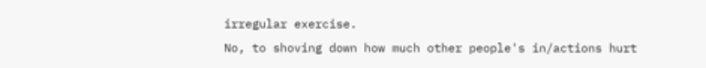irregular exercise.
No, to shoving down how much other people's in/actions hurt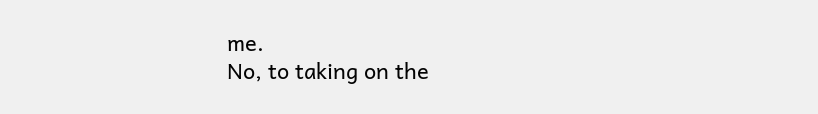me.
No, to taking on the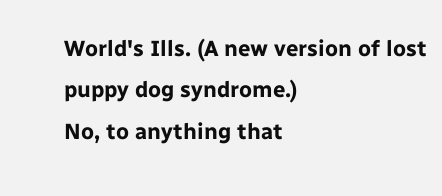World's Ills. (A new version of lost puppy dog syndrome.)
No, to anything that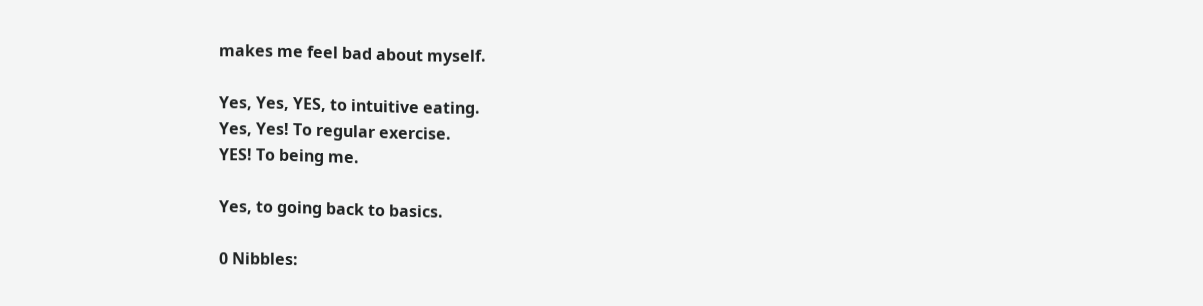makes me feel bad about myself.

Yes, Yes, YES, to intuitive eating.
Yes, Yes! To regular exercise.
YES! To being me.

Yes, to going back to basics.

0 Nibbles: